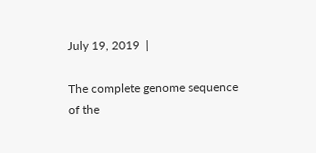July 19, 2019  |

The complete genome sequence of the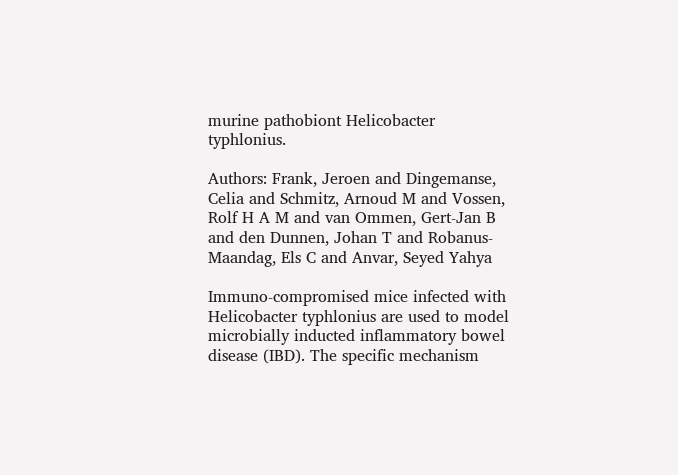murine pathobiont Helicobacter typhlonius.

Authors: Frank, Jeroen and Dingemanse, Celia and Schmitz, Arnoud M and Vossen, Rolf H A M and van Ommen, Gert-Jan B and den Dunnen, Johan T and Robanus-Maandag, Els C and Anvar, Seyed Yahya

Immuno-compromised mice infected with Helicobacter typhlonius are used to model microbially inducted inflammatory bowel disease (IBD). The specific mechanism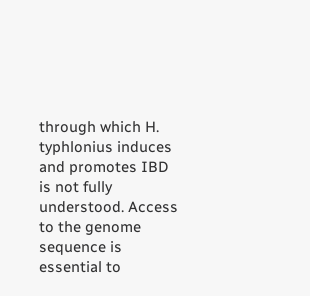through which H. typhlonius induces and promotes IBD is not fully understood. Access to the genome sequence is essential to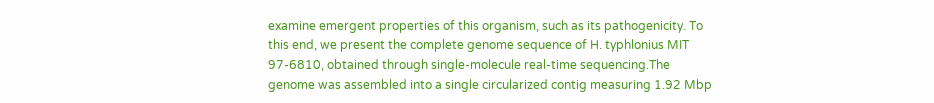examine emergent properties of this organism, such as its pathogenicity. To this end, we present the complete genome sequence of H. typhlonius MIT 97-6810, obtained through single-molecule real-time sequencing.The genome was assembled into a single circularized contig measuring 1.92 Mbp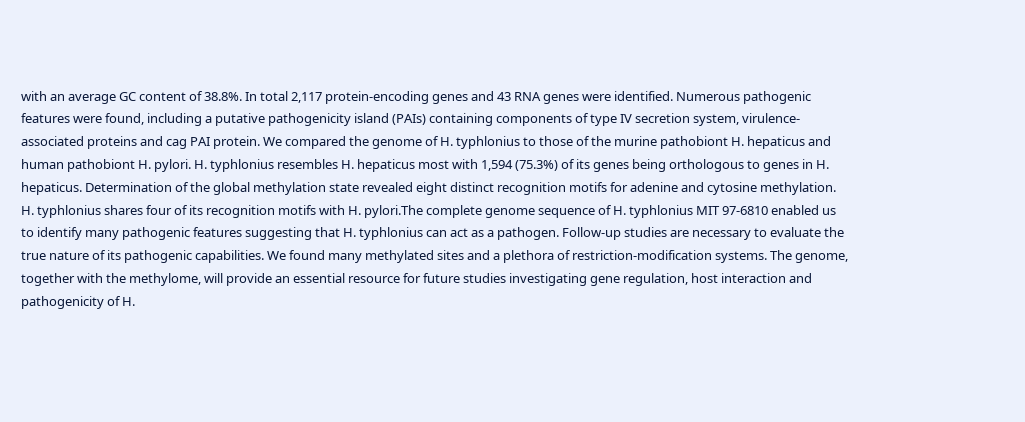with an average GC content of 38.8%. In total 2,117 protein-encoding genes and 43 RNA genes were identified. Numerous pathogenic features were found, including a putative pathogenicity island (PAIs) containing components of type IV secretion system, virulence-associated proteins and cag PAI protein. We compared the genome of H. typhlonius to those of the murine pathobiont H. hepaticus and human pathobiont H. pylori. H. typhlonius resembles H. hepaticus most with 1,594 (75.3%) of its genes being orthologous to genes in H. hepaticus. Determination of the global methylation state revealed eight distinct recognition motifs for adenine and cytosine methylation. H. typhlonius shares four of its recognition motifs with H. pylori.The complete genome sequence of H. typhlonius MIT 97-6810 enabled us to identify many pathogenic features suggesting that H. typhlonius can act as a pathogen. Follow-up studies are necessary to evaluate the true nature of its pathogenic capabilities. We found many methylated sites and a plethora of restriction-modification systems. The genome, together with the methylome, will provide an essential resource for future studies investigating gene regulation, host interaction and pathogenicity of H.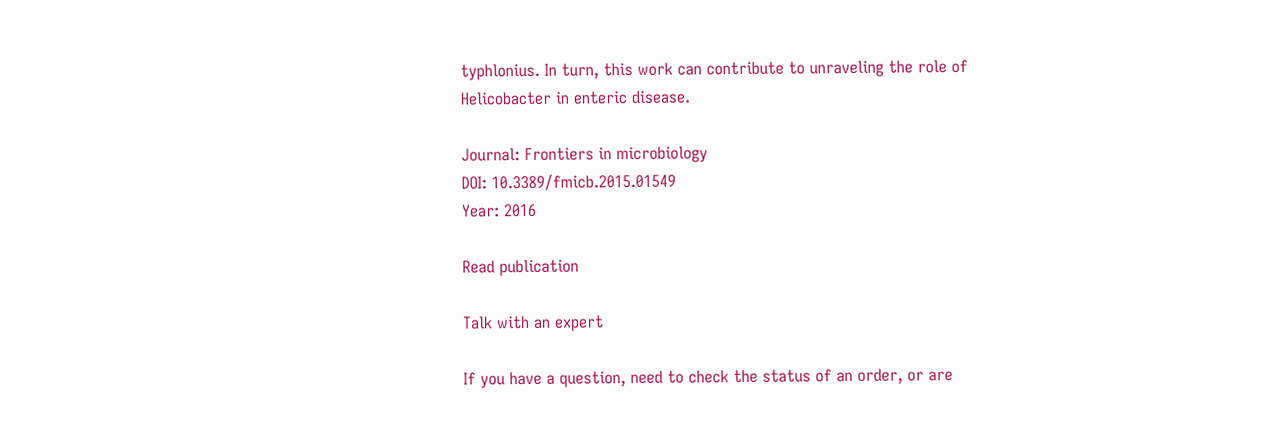typhlonius. In turn, this work can contribute to unraveling the role of Helicobacter in enteric disease.

Journal: Frontiers in microbiology
DOI: 10.3389/fmicb.2015.01549
Year: 2016

Read publication

Talk with an expert

If you have a question, need to check the status of an order, or are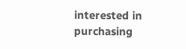interested in purchasing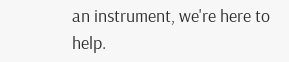an instrument, we're here to help.